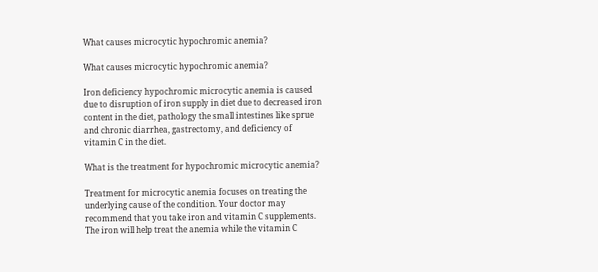What causes microcytic hypochromic anemia?

What causes microcytic hypochromic anemia?

Iron deficiency hypochromic microcytic anemia is caused due to disruption of iron supply in diet due to decreased iron content in the diet, pathology the small intestines like sprue and chronic diarrhea, gastrectomy, and deficiency of vitamin C in the diet.

What is the treatment for hypochromic microcytic anemia?

Treatment for microcytic anemia focuses on treating the underlying cause of the condition. Your doctor may recommend that you take iron and vitamin C supplements. The iron will help treat the anemia while the vitamin C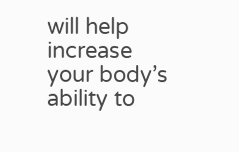will help increase your body’s ability to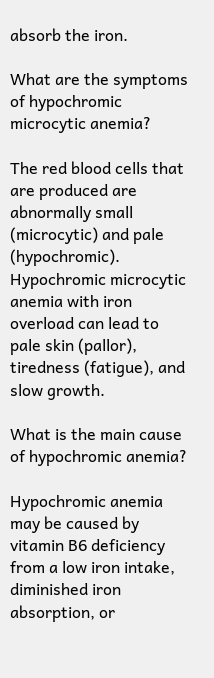absorb the iron.

What are the symptoms of hypochromic microcytic anemia?

The red blood cells that are produced are abnormally small (microcytic) and pale (hypochromic). Hypochromic microcytic anemia with iron overload can lead to pale skin (pallor), tiredness (fatigue), and slow growth.

What is the main cause of hypochromic anemia?

Hypochromic anemia may be caused by vitamin B6 deficiency from a low iron intake, diminished iron absorption, or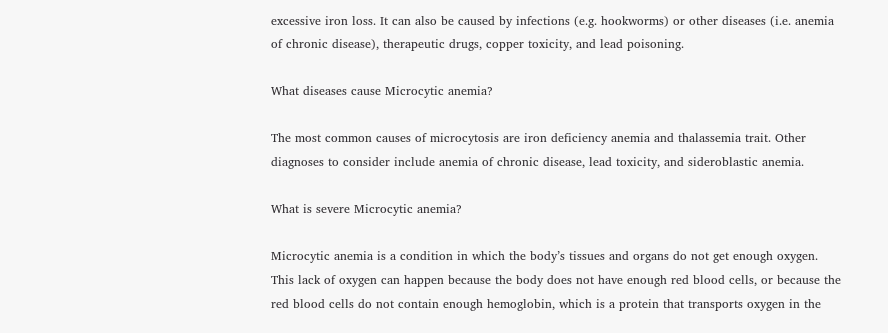excessive iron loss. It can also be caused by infections (e.g. hookworms) or other diseases (i.e. anemia of chronic disease), therapeutic drugs, copper toxicity, and lead poisoning.

What diseases cause Microcytic anemia?

The most common causes of microcytosis are iron deficiency anemia and thalassemia trait. Other diagnoses to consider include anemia of chronic disease, lead toxicity, and sideroblastic anemia.

What is severe Microcytic anemia?

Microcytic anemia is a condition in which the body’s tissues and organs do not get enough oxygen. This lack of oxygen can happen because the body does not have enough red blood cells, or because the red blood cells do not contain enough hemoglobin, which is a protein that transports oxygen in the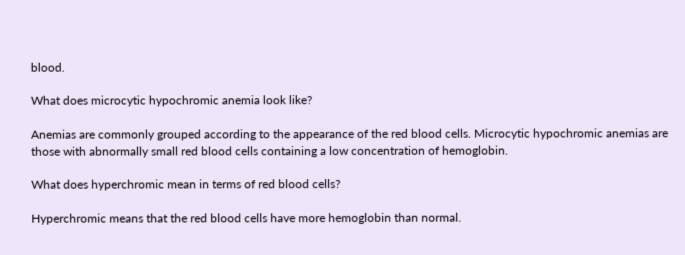blood.

What does microcytic hypochromic anemia look like?

Anemias are commonly grouped according to the appearance of the red blood cells. Microcytic hypochromic anemias are those with abnormally small red blood cells containing a low concentration of hemoglobin.

What does hyperchromic mean in terms of red blood cells?

Hyperchromic means that the red blood cells have more hemoglobin than normal.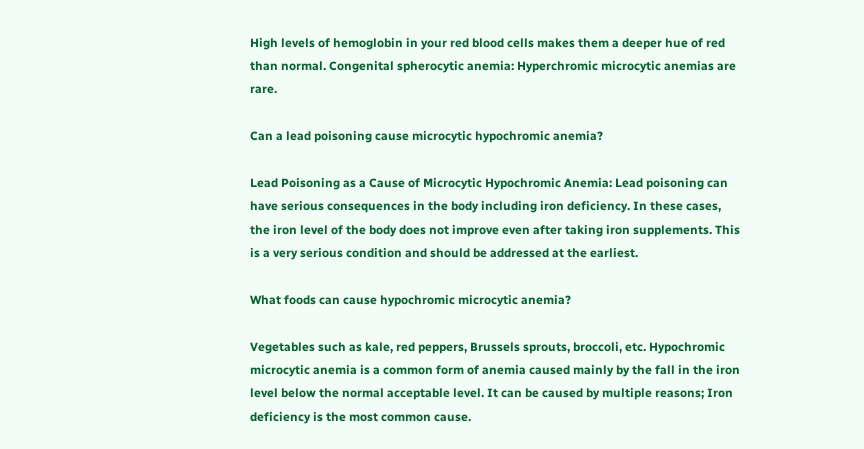High levels of hemoglobin in your red blood cells makes them a deeper hue of red than normal. Congenital spherocytic anemia: Hyperchromic microcytic anemias are rare.

Can a lead poisoning cause microcytic hypochromic anemia?

Lead Poisoning as a Cause of Microcytic Hypochromic Anemia: Lead poisoning can have serious consequences in the body including iron deficiency. In these cases, the iron level of the body does not improve even after taking iron supplements. This is a very serious condition and should be addressed at the earliest.

What foods can cause hypochromic microcytic anemia?

Vegetables such as kale, red peppers, Brussels sprouts, broccoli, etc. Hypochromic microcytic anemia is a common form of anemia caused mainly by the fall in the iron level below the normal acceptable level. It can be caused by multiple reasons; Iron deficiency is the most common cause.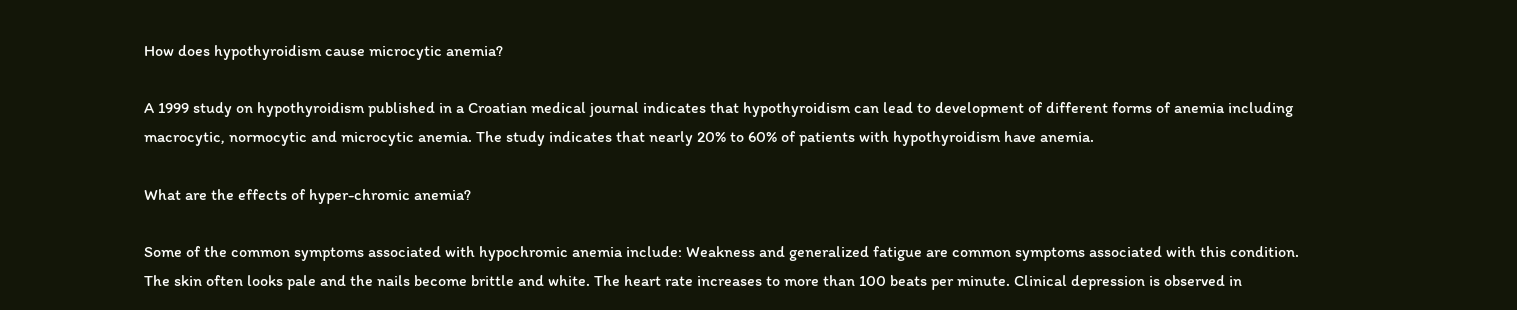How does hypothyroidism cause microcytic anemia?

A 1999 study on hypothyroidism published in a Croatian medical journal indicates that hypothyroidism can lead to development of different forms of anemia including macrocytic, normocytic and microcytic anemia. The study indicates that nearly 20% to 60% of patients with hypothyroidism have anemia.

What are the effects of hyper-chromic anemia?

Some of the common symptoms associated with hypochromic anemia include: Weakness and generalized fatigue are common symptoms associated with this condition. The skin often looks pale and the nails become brittle and white. The heart rate increases to more than 100 beats per minute. Clinical depression is observed in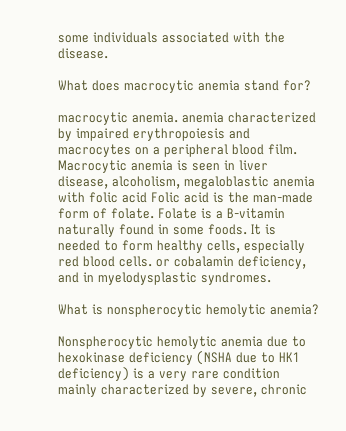some individuals associated with the disease.

What does macrocytic anemia stand for?

macrocytic anemia. anemia characterized by impaired erythropoiesis and macrocytes on a peripheral blood film. Macrocytic anemia is seen in liver disease, alcoholism, megaloblastic anemia with folic acid Folic acid is the man-made form of folate. Folate is a B-vitamin naturally found in some foods. It is needed to form healthy cells, especially red blood cells. or cobalamin deficiency, and in myelodysplastic syndromes.

What is nonspherocytic hemolytic anemia?

Nonspherocytic hemolytic anemia due to hexokinase deficiency (NSHA due to HK1 deficiency) is a very rare condition mainly characterized by severe, chronic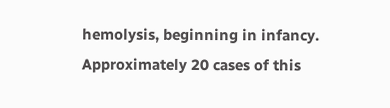hemolysis, beginning in infancy. Approximately 20 cases of this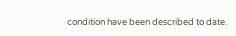condition have been described to date.